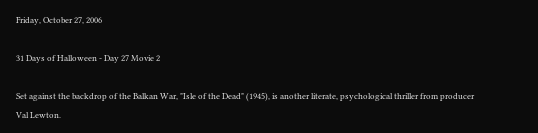Friday, October 27, 2006

31 Days of Halloween - Day 27 Movie 2

Set against the backdrop of the Balkan War, "Isle of the Dead" (1945), is another literate, psychological thriller from producer Val Lewton.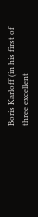Boris Karloff (in his first of three excellent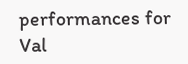performances for Val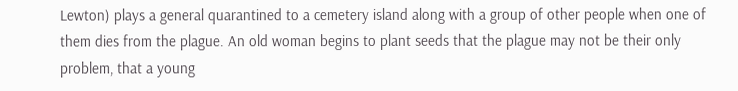Lewton) plays a general quarantined to a cemetery island along with a group of other people when one of them dies from the plague. An old woman begins to plant seeds that the plague may not be their only problem, that a young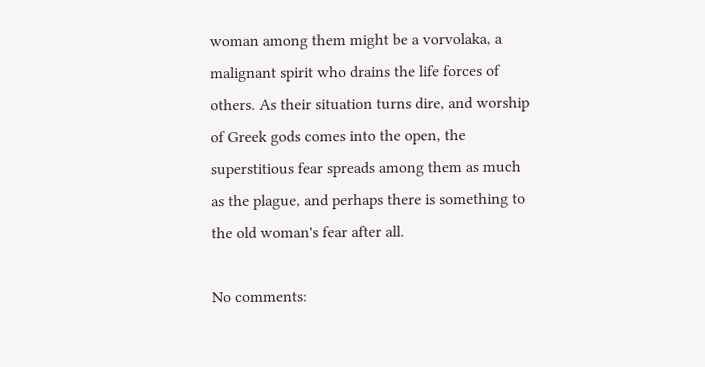woman among them might be a vorvolaka, a malignant spirit who drains the life forces of others. As their situation turns dire, and worship of Greek gods comes into the open, the superstitious fear spreads among them as much as the plague, and perhaps there is something to the old woman's fear after all.

No comments: